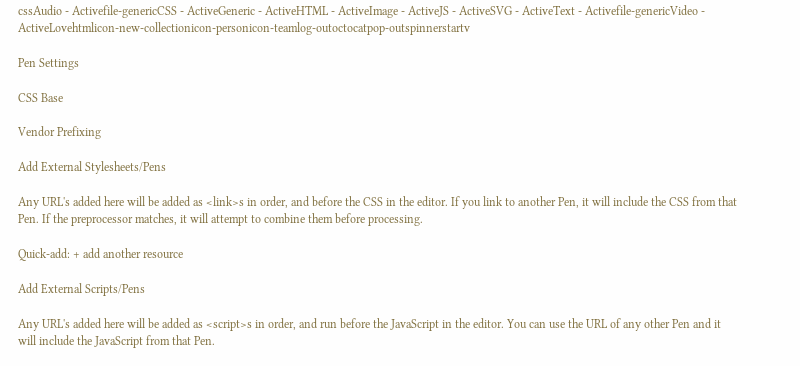cssAudio - Activefile-genericCSS - ActiveGeneric - ActiveHTML - ActiveImage - ActiveJS - ActiveSVG - ActiveText - Activefile-genericVideo - ActiveLovehtmlicon-new-collectionicon-personicon-teamlog-outoctocatpop-outspinnerstartv

Pen Settings

CSS Base

Vendor Prefixing

Add External Stylesheets/Pens

Any URL's added here will be added as <link>s in order, and before the CSS in the editor. If you link to another Pen, it will include the CSS from that Pen. If the preprocessor matches, it will attempt to combine them before processing.

Quick-add: + add another resource

Add External Scripts/Pens

Any URL's added here will be added as <script>s in order, and run before the JavaScript in the editor. You can use the URL of any other Pen and it will include the JavaScript from that Pen.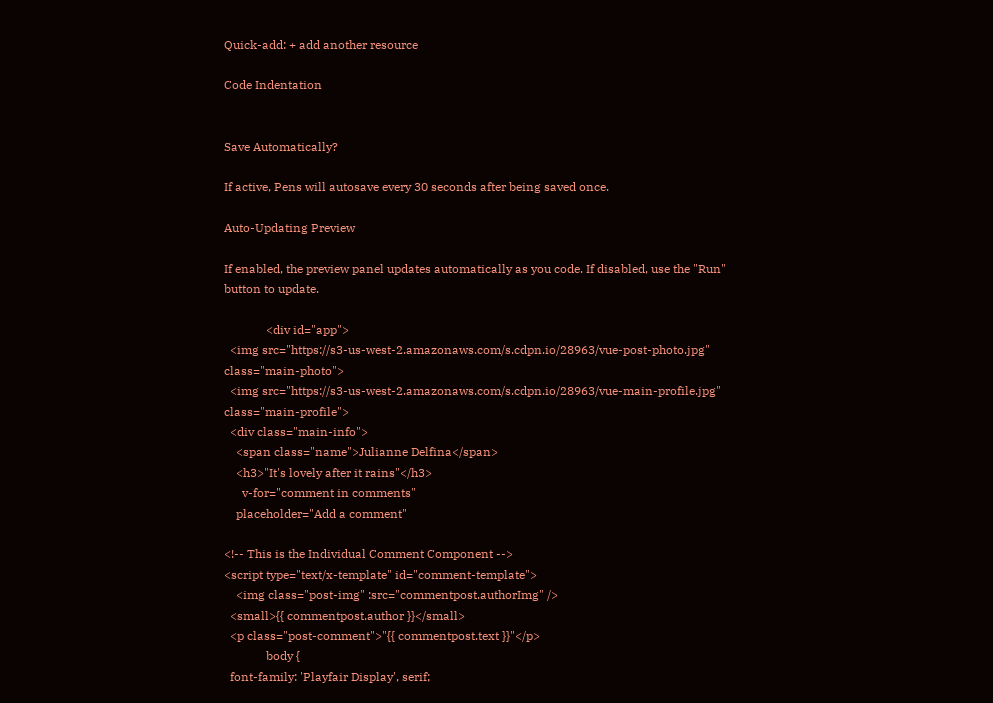Quick-add: + add another resource

Code Indentation


Save Automatically?

If active, Pens will autosave every 30 seconds after being saved once.

Auto-Updating Preview

If enabled, the preview panel updates automatically as you code. If disabled, use the "Run" button to update.

              <div id="app">
  <img src="https://s3-us-west-2.amazonaws.com/s.cdpn.io/28963/vue-post-photo.jpg" class="main-photo">
  <img src="https://s3-us-west-2.amazonaws.com/s.cdpn.io/28963/vue-main-profile.jpg" class="main-profile">
  <div class="main-info">
    <span class="name">Julianne Delfina</span>
    <h3>"It's lovely after it rains"</h3>
      v-for="comment in comments"
    placeholder="Add a comment"

<!-- This is the Individual Comment Component -->
<script type="text/x-template" id="comment-template">
    <img class="post-img" :src="commentpost.authorImg" />
  <small>{{ commentpost.author }}</small>
  <p class="post-comment">"{{ commentpost.text }}"</p>
              body {
  font-family: 'Playfair Display', serif;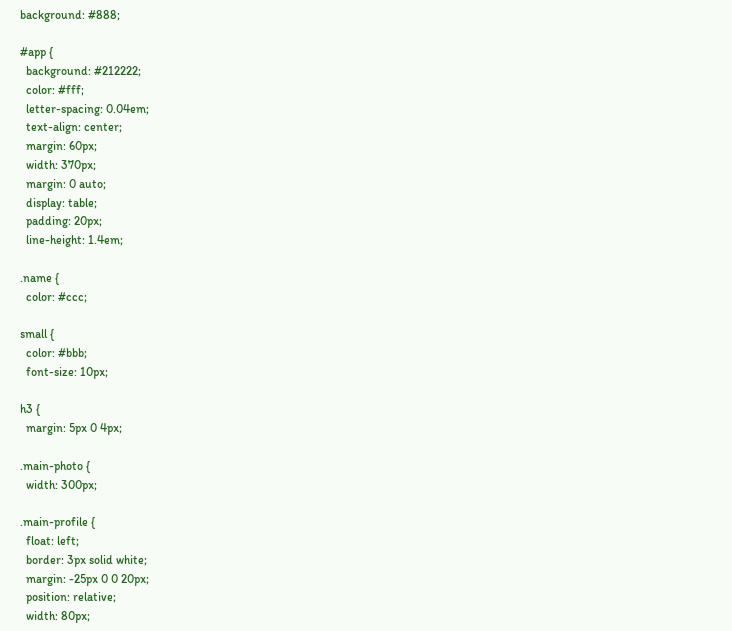background: #888;

#app {
  background: #212222;
  color: #fff;
  letter-spacing: 0.04em;
  text-align: center;
  margin: 60px;
  width: 370px;
  margin: 0 auto;
  display: table;
  padding: 20px;
  line-height: 1.4em;

.name {
  color: #ccc;

small {
  color: #bbb;
  font-size: 10px;

h3 {
  margin: 5px 0 4px;

.main-photo {
  width: 300px;

.main-profile {
  float: left;
  border: 3px solid white;
  margin: -25px 0 0 20px;
  position: relative;
  width: 80px;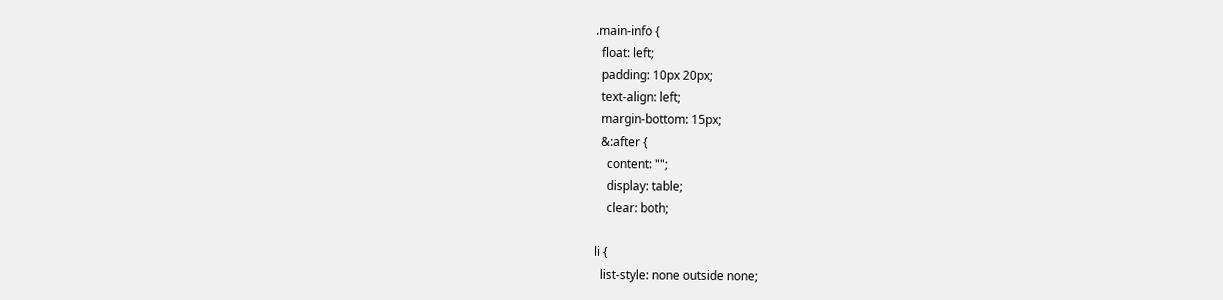.main-info {
  float: left;
  padding: 10px 20px;
  text-align: left;
  margin-bottom: 15px;
  &:after {
    content: "";
    display: table;
    clear: both;

li {
  list-style: none outside none;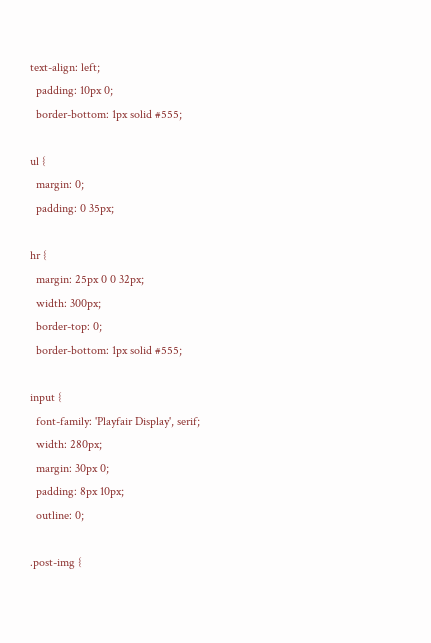text-align: left;
  padding: 10px 0;
  border-bottom: 1px solid #555;

ul {
  margin: 0;
  padding: 0 35px;

hr {
  margin: 25px 0 0 32px;
  width: 300px;
  border-top: 0;
  border-bottom: 1px solid #555;

input {
  font-family: 'Playfair Display', serif;
  width: 280px;
  margin: 30px 0;
  padding: 8px 10px;
  outline: 0;

.post-img {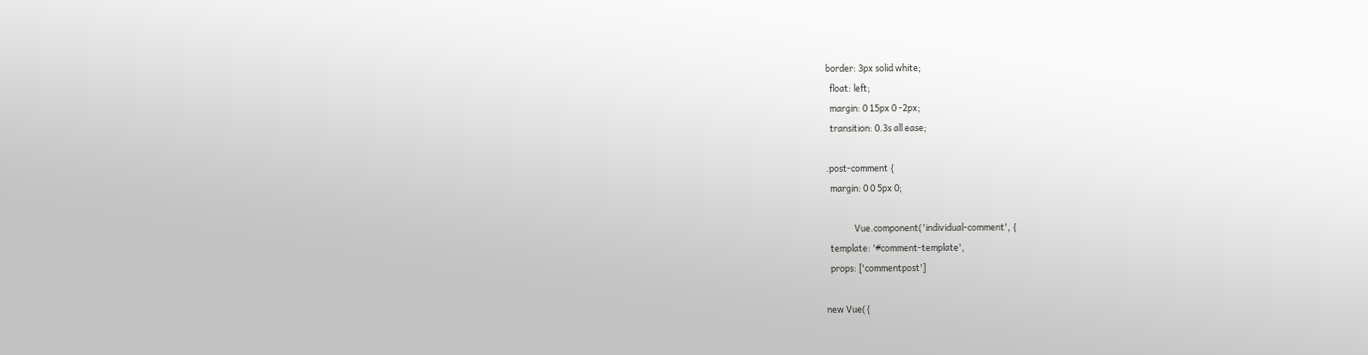border: 3px solid white;
  float: left;
  margin: 0 15px 0 -2px;
  transition: 0.3s all ease;

.post-comment {
  margin: 0 0 5px 0;

              Vue.component('individual-comment', {
  template: '#comment-template',
  props: ['commentpost']

new Vue({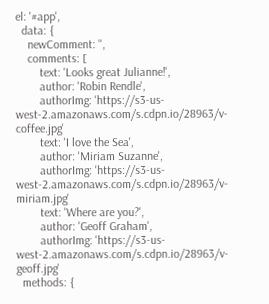el: '#app',
  data: {
    newComment: '',
    comments: [
        text: 'Looks great Julianne!',
        author: 'Robin Rendle',
        authorImg: 'https://s3-us-west-2.amazonaws.com/s.cdpn.io/28963/v-coffee.jpg'
        text: 'I love the Sea',
        author: 'Miriam Suzanne',
        authorImg: 'https://s3-us-west-2.amazonaws.com/s.cdpn.io/28963/v-miriam.jpg'
        text: 'Where are you?',
        author: 'Geoff Graham',
        authorImg: 'https://s3-us-west-2.amazonaws.com/s.cdpn.io/28963/v-geoff.jpg'
  methods: {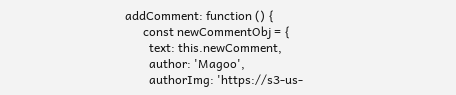addComment: function () {
      const newCommentObj = {
        text: this.newComment,
        author: 'Magoo',
        authorImg: 'https://s3-us-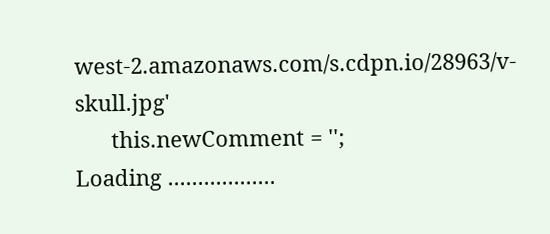west-2.amazonaws.com/s.cdpn.io/28963/v-skull.jpg'
      this.newComment = '';
Loading ..................